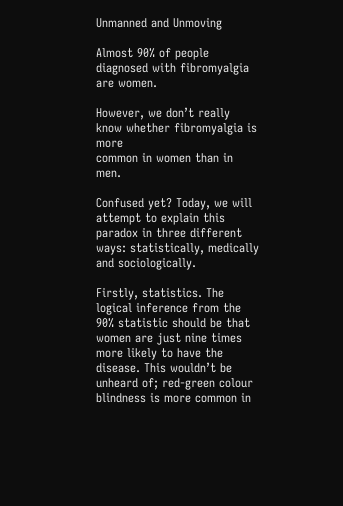Unmanned and Unmoving

Almost 90% of people diagnosed with fibromyalgia are women.

However, we don’t really know whether fibromyalgia is more
common in women than in men.

Confused yet? Today, we will attempt to explain this paradox in three different ways: statistically, medically and sociologically.

Firstly, statistics. The logical inference from the 90% statistic should be that women are just nine times more likely to have the disease. This wouldn’t be unheard of; red-green colour blindness is more common in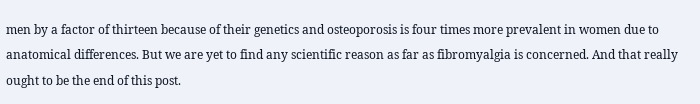men by a factor of thirteen because of their genetics and osteoporosis is four times more prevalent in women due to anatomical differences. But we are yet to find any scientific reason as far as fibromyalgia is concerned. And that really ought to be the end of this post.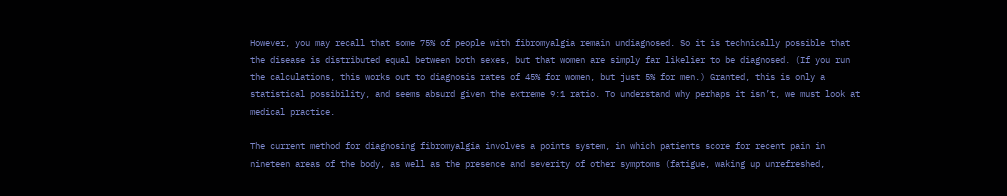However, you may recall that some 75% of people with fibromyalgia remain undiagnosed. So it is technically possible that the disease is distributed equal between both sexes, but that women are simply far likelier to be diagnosed. (If you run the calculations, this works out to diagnosis rates of 45% for women, but just 5% for men.) Granted, this is only a statistical possibility, and seems absurd given the extreme 9:1 ratio. To understand why perhaps it isn’t, we must look at medical practice.

The current method for diagnosing fibromyalgia involves a points system, in which patients score for recent pain in nineteen areas of the body, as well as the presence and severity of other symptoms (fatigue, waking up unrefreshed,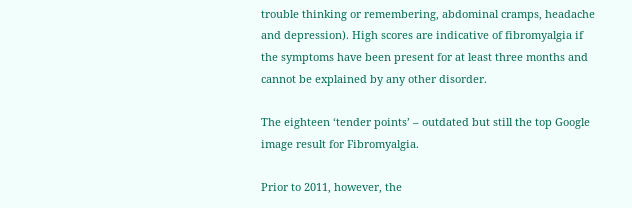trouble thinking or remembering, abdominal cramps, headache and depression). High scores are indicative of fibromyalgia if the symptoms have been present for at least three months and cannot be explained by any other disorder.

The eighteen ‘tender points’ – outdated but still the top Google image result for Fibromyalgia.

Prior to 2011, however, the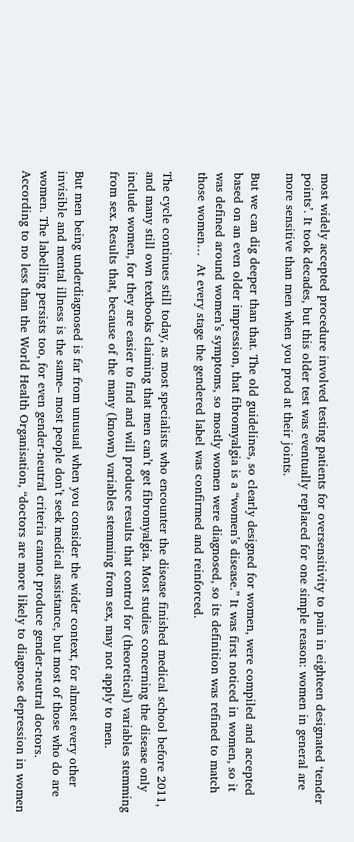most widely accepted procedure involved testing patients for oversensitivity to pain in eighteen designated ‘tender points’. It took decades, but this older test was eventually replaced for one simple reason: women in general are more sensitive than men when you prod at their joints.

But we can dig deeper than that. The old guidelines, so clearly designed for women, were compiled and accepted based on an even older impression, that fibromyalgia is a “women’s disease.” It was first noticed in women, so it was defined around women’s symptoms, so mostly women were diagnosed, so its definition was refined to match those women…  At every stage the gendered label was confirmed and reinforced.

The cycle continues still today, as most specialists who encounter the disease finished medical school before 2011, and many still own textbooks claiming that men can’t get fibromyalgia. Most studies concerning the disease only include women, for they are easier to find and will produce results that control for (theoretical) variables stemming from sex. Results that, because of the many (known) variables stemming from sex, may not apply to men.

But men being underdiagnosed is far from unusual when you consider the wider context, for almost every other invisible and mental illness is the same– most people don’t seek medical assistance, but most of those who do are women. The labelling persists too, for even gender-neutral criteria cannot produce gender-neutral doctors. According to no less than the World Health Organisation, “doctors are more likely to diagnose depression in women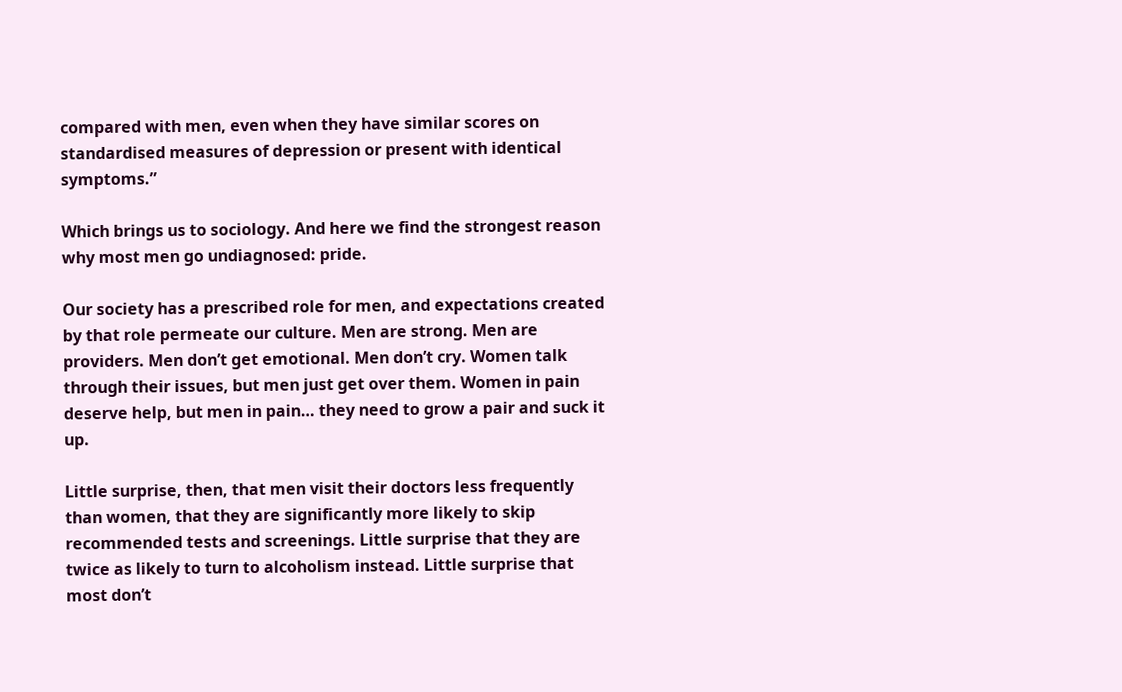compared with men, even when they have similar scores on standardised measures of depression or present with identical symptoms.”

Which brings us to sociology. And here we find the strongest reason why most men go undiagnosed: pride.

Our society has a prescribed role for men, and expectations created by that role permeate our culture. Men are strong. Men are providers. Men don’t get emotional. Men don’t cry. Women talk through their issues, but men just get over them. Women in pain deserve help, but men in pain… they need to grow a pair and suck it up.

Little surprise, then, that men visit their doctors less frequently than women, that they are significantly more likely to skip recommended tests and screenings. Little surprise that they are twice as likely to turn to alcoholism instead. Little surprise that most don’t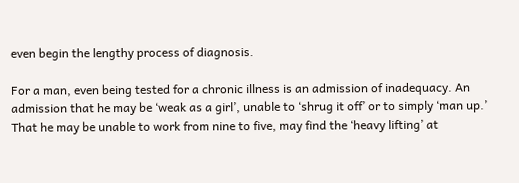even begin the lengthy process of diagnosis.

For a man, even being tested for a chronic illness is an admission of inadequacy. An admission that he may be ‘weak as a girl’, unable to ‘shrug it off’ or to simply ‘man up.’ That he may be unable to work from nine to five, may find the ‘heavy lifting’ at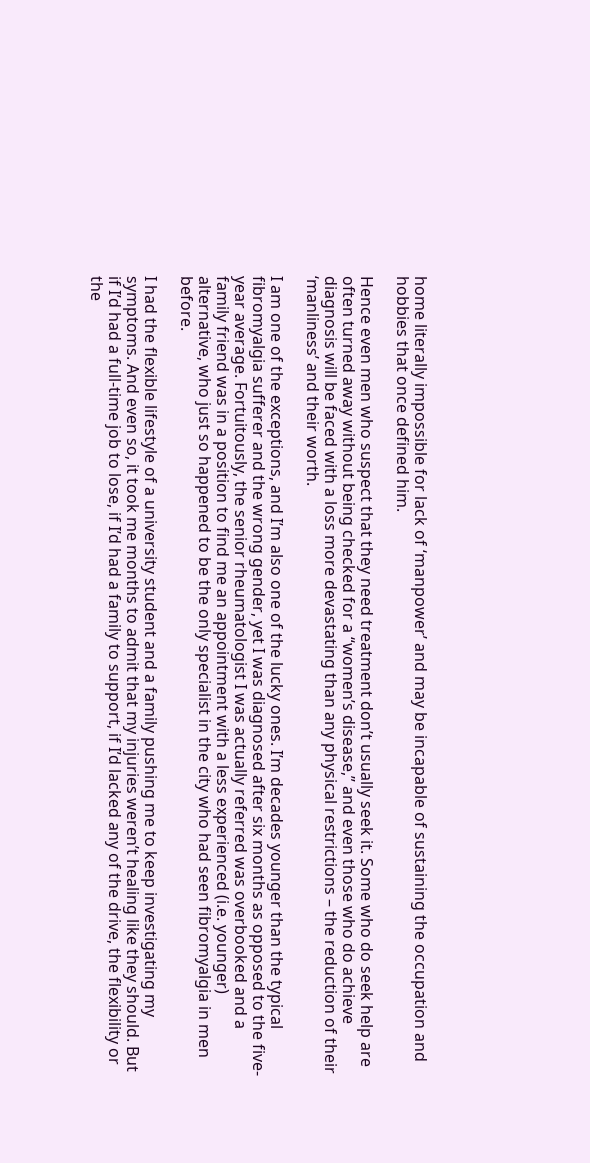home literally impossible for lack of ‘manpower’ and may be incapable of sustaining the occupation and hobbies that once defined him.

Hence even men who suspect that they need treatment don’t usually seek it. Some who do seek help are often turned away without being checked for a “women’s disease,” and even those who do achieve diagnosis will be faced with a loss more devastating than any physical restrictions – the reduction of their ‘manliness’ and their worth.

I am one of the exceptions, and I’m also one of the lucky ones. I’m decades younger than the typical fibromyalgia sufferer and the wrong gender, yet I was diagnosed after six months as opposed to the five-year average. Fortuitously, the senior rheumatologist I was actually referred was overbooked and a family friend was in a position to find me an appointment with a less experienced (i.e. younger) alternative, who just so happened to be the only specialist in the city who had seen fibromyalgia in men before.

I had the flexible lifestyle of a university student and a family pushing me to keep investigating my symptoms. And even so, it took me months to admit that my injuries weren’t healing like they should. But if I’d had a full-time job to lose, if I’d had a family to support, if I’d lacked any of the drive, the flexibility or the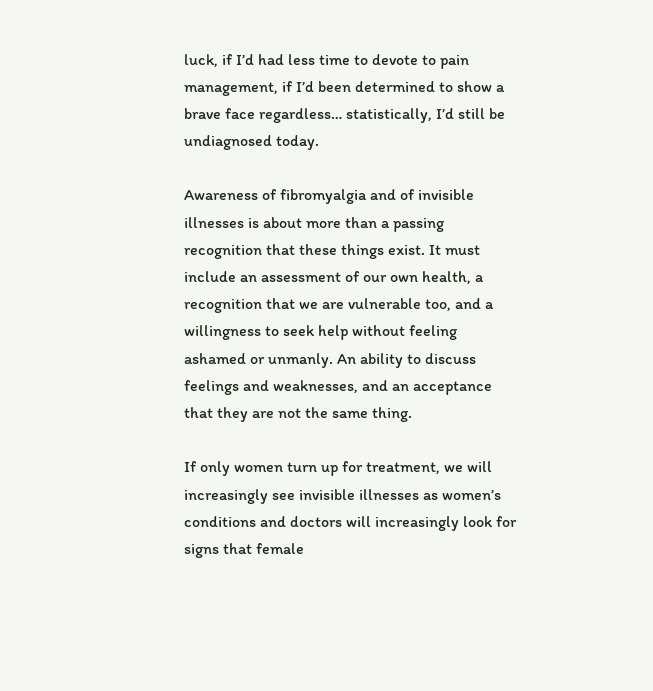luck, if I’d had less time to devote to pain management, if I’d been determined to show a brave face regardless… statistically, I’d still be undiagnosed today.

Awareness of fibromyalgia and of invisible illnesses is about more than a passing recognition that these things exist. It must include an assessment of our own health, a recognition that we are vulnerable too, and a willingness to seek help without feeling ashamed or unmanly. An ability to discuss feelings and weaknesses, and an acceptance that they are not the same thing.

If only women turn up for treatment, we will increasingly see invisible illnesses as women’s conditions and doctors will increasingly look for signs that female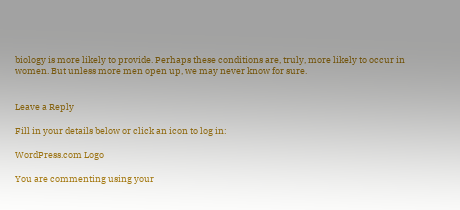biology is more likely to provide. Perhaps these conditions are, truly, more likely to occur in women. But unless more men open up, we may never know for sure.


Leave a Reply

Fill in your details below or click an icon to log in:

WordPress.com Logo

You are commenting using your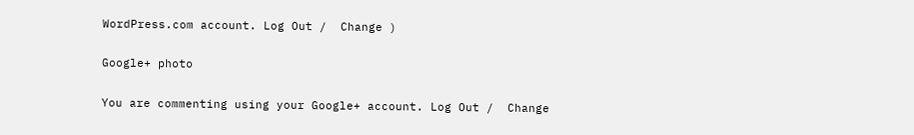WordPress.com account. Log Out /  Change )

Google+ photo

You are commenting using your Google+ account. Log Out /  Change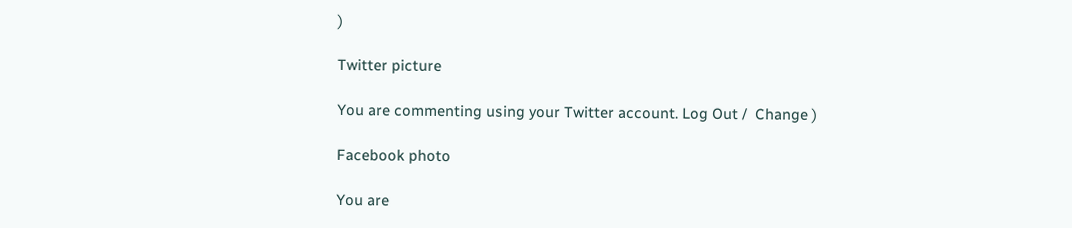)

Twitter picture

You are commenting using your Twitter account. Log Out /  Change )

Facebook photo

You are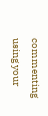commenting using your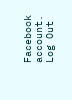Facebook account. Log Out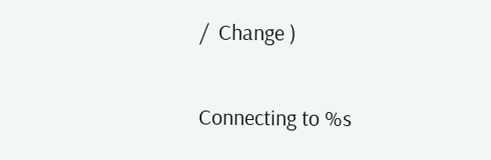/  Change )


Connecting to %s